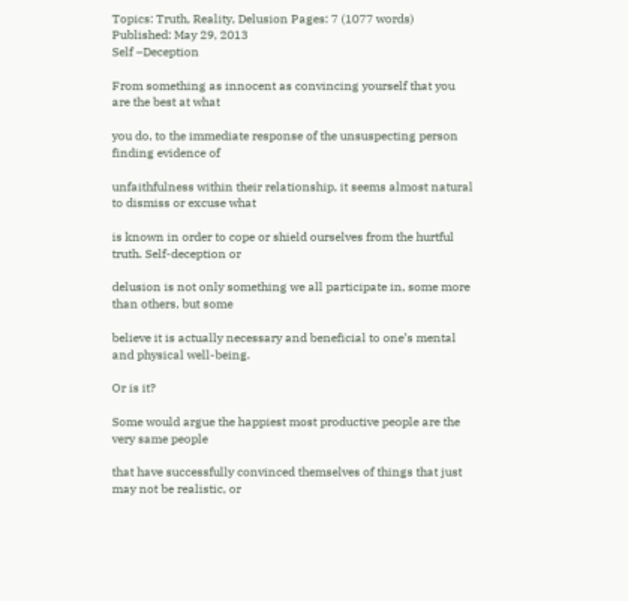Topics: Truth, Reality, Delusion Pages: 7 (1077 words) Published: May 29, 2013
Self –Deception

From something as innocent as convincing yourself that you are the best at what

you do, to the immediate response of the unsuspecting person finding evidence of

unfaithfulness within their relationship, it seems almost natural to dismiss or excuse what

is known in order to cope or shield ourselves from the hurtful truth. Self-deception or

delusion is not only something we all participate in, some more than others, but some

believe it is actually necessary and beneficial to one’s mental and physical well-being.

Or is it?

Some would argue the happiest most productive people are the very same people

that have successfully convinced themselves of things that just may not be realistic, or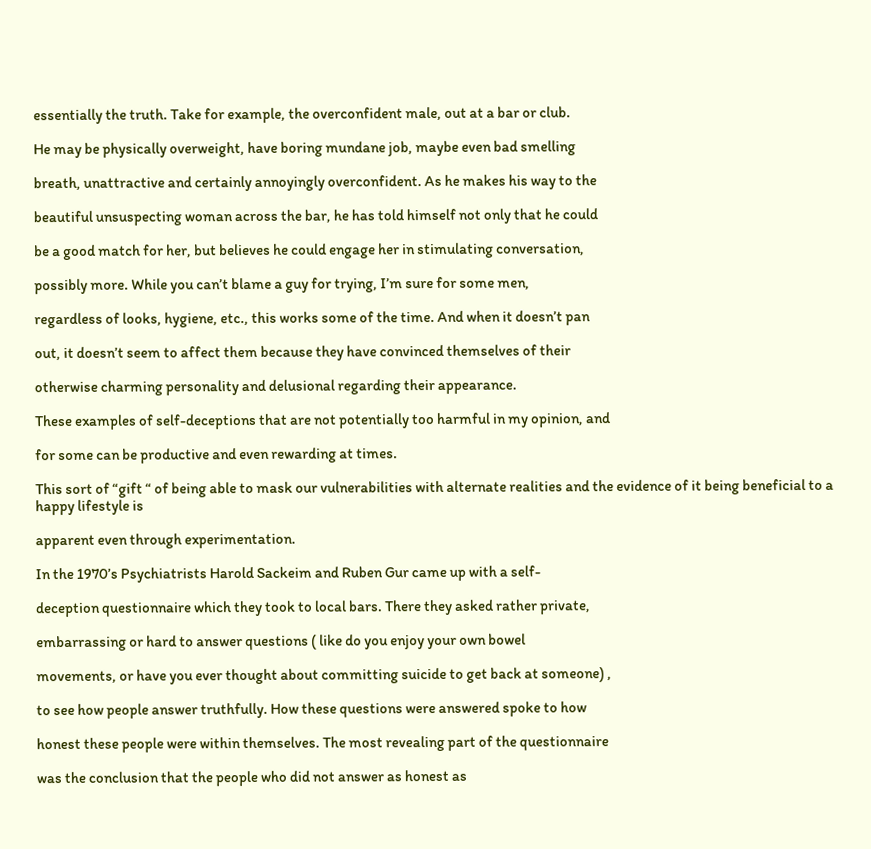essentially the truth. Take for example, the overconfident male, out at a bar or club.

He may be physically overweight, have boring mundane job, maybe even bad smelling

breath, unattractive and certainly annoyingly overconfident. As he makes his way to the

beautiful unsuspecting woman across the bar, he has told himself not only that he could

be a good match for her, but believes he could engage her in stimulating conversation,

possibly more. While you can’t blame a guy for trying, I’m sure for some men,

regardless of looks, hygiene, etc., this works some of the time. And when it doesn’t pan

out, it doesn’t seem to affect them because they have convinced themselves of their

otherwise charming personality and delusional regarding their appearance.

These examples of self-deceptions that are not potentially too harmful in my opinion, and

for some can be productive and even rewarding at times.

This sort of “gift “ of being able to mask our vulnerabilities with alternate realities and the evidence of it being beneficial to a happy lifestyle is

apparent even through experimentation.

In the 1970’s Psychiatrists Harold Sackeim and Ruben Gur came up with a self-

deception questionnaire which they took to local bars. There they asked rather private,

embarrassing or hard to answer questions ( like do you enjoy your own bowel

movements, or have you ever thought about committing suicide to get back at someone) ,

to see how people answer truthfully. How these questions were answered spoke to how

honest these people were within themselves. The most revealing part of the questionnaire

was the conclusion that the people who did not answer as honest as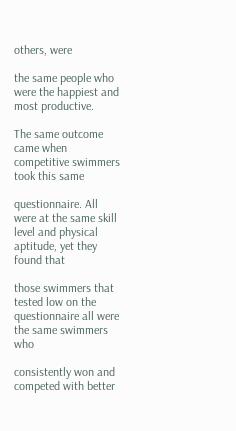others, were

the same people who were the happiest and most productive.

The same outcome came when competitive swimmers took this same

questionnaire. All were at the same skill level and physical aptitude, yet they found that

those swimmers that tested low on the questionnaire all were the same swimmers who

consistently won and competed with better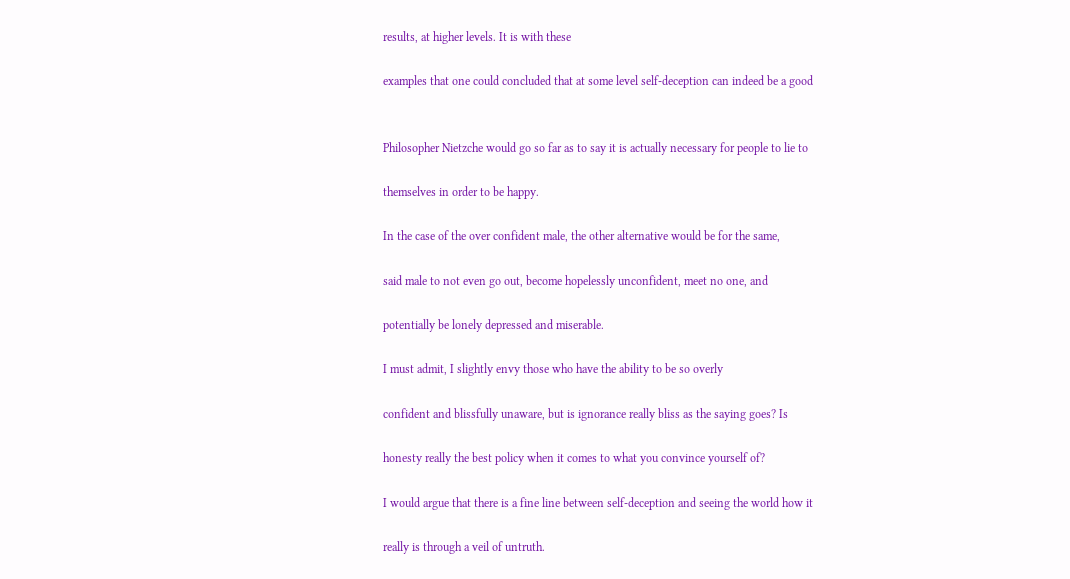results, at higher levels. It is with these

examples that one could concluded that at some level self-deception can indeed be a good


Philosopher Nietzche would go so far as to say it is actually necessary for people to lie to

themselves in order to be happy.

In the case of the over confident male, the other alternative would be for the same,

said male to not even go out, become hopelessly unconfident, meet no one, and

potentially be lonely depressed and miserable.

I must admit, I slightly envy those who have the ability to be so overly

confident and blissfully unaware, but is ignorance really bliss as the saying goes? Is

honesty really the best policy when it comes to what you convince yourself of?

I would argue that there is a fine line between self-deception and seeing the world how it

really is through a veil of untruth.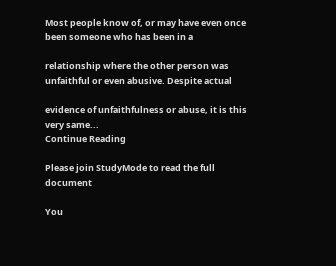Most people know of, or may have even once been someone who has been in a

relationship where the other person was unfaithful or even abusive. Despite actual

evidence of unfaithfulness or abuse, it is this very same...
Continue Reading

Please join StudyMode to read the full document

You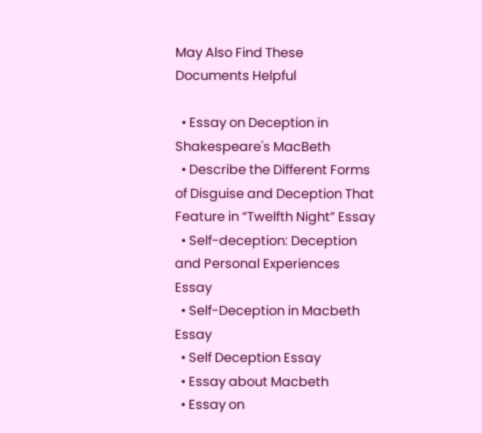May Also Find These Documents Helpful

  • Essay on Deception in Shakespeare's MacBeth
  • Describe the Different Forms of Disguise and Deception That Feature in “Twelfth Night” Essay
  • Self-deception: Deception and Personal Experiences Essay
  • Self-Deception in Macbeth Essay
  • Self Deception Essay
  • Essay about Macbeth
  • Essay on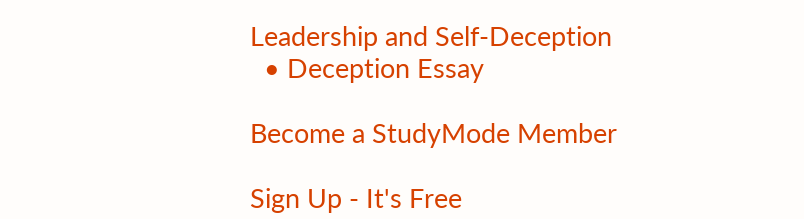Leadership and Self-Deception
  • Deception Essay

Become a StudyMode Member

Sign Up - It's Free